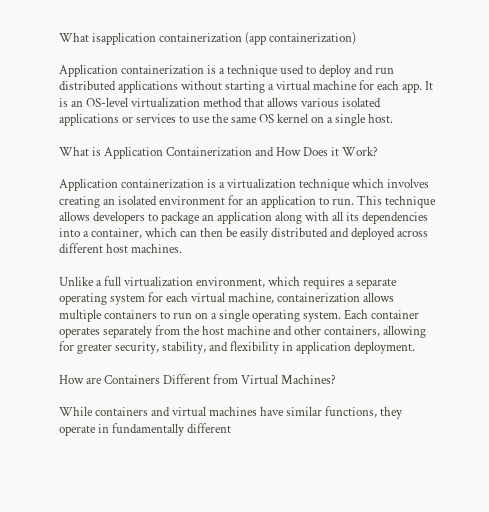What isapplication containerization (app containerization)

Application containerization is a technique used to deploy and run distributed applications without starting a virtual machine for each app. It is an OS-level virtualization method that allows various isolated applications or services to use the same OS kernel on a single host.

What is Application Containerization and How Does it Work?

Application containerization is a virtualization technique which involves creating an isolated environment for an application to run. This technique allows developers to package an application along with all its dependencies into a container, which can then be easily distributed and deployed across different host machines.

Unlike a full virtualization environment, which requires a separate operating system for each virtual machine, containerization allows multiple containers to run on a single operating system. Each container operates separately from the host machine and other containers, allowing for greater security, stability, and flexibility in application deployment.

How are Containers Different from Virtual Machines?

While containers and virtual machines have similar functions, they operate in fundamentally different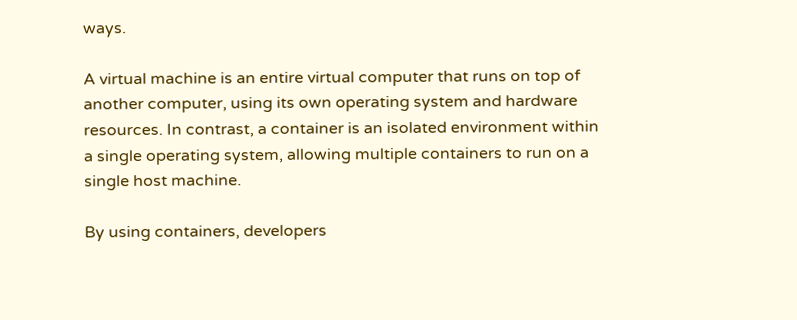ways.

A virtual machine is an entire virtual computer that runs on top of another computer, using its own operating system and hardware resources. In contrast, a container is an isolated environment within a single operating system, allowing multiple containers to run on a single host machine.

By using containers, developers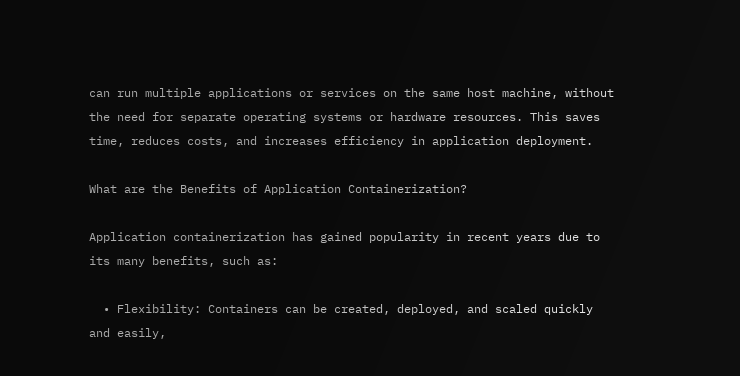can run multiple applications or services on the same host machine, without the need for separate operating systems or hardware resources. This saves time, reduces costs, and increases efficiency in application deployment.

What are the Benefits of Application Containerization?

Application containerization has gained popularity in recent years due to its many benefits, such as:

  • Flexibility: Containers can be created, deployed, and scaled quickly and easily,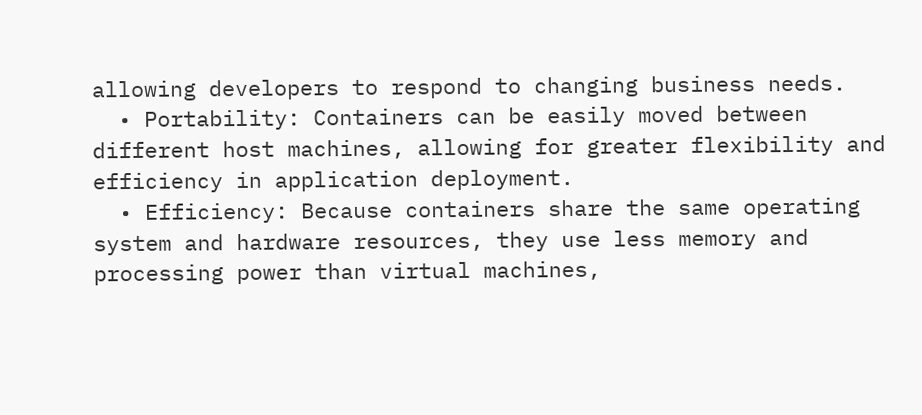allowing developers to respond to changing business needs.
  • Portability: Containers can be easily moved between different host machines, allowing for greater flexibility and efficiency in application deployment.
  • Efficiency: Because containers share the same operating system and hardware resources, they use less memory and processing power than virtual machines,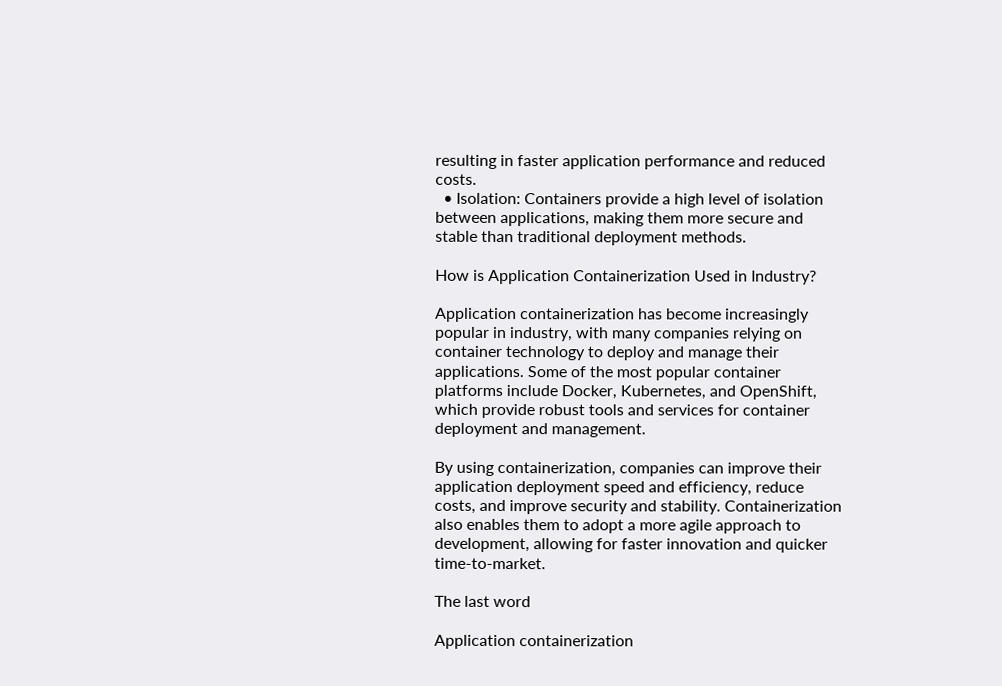resulting in faster application performance and reduced costs.
  • Isolation: Containers provide a high level of isolation between applications, making them more secure and stable than traditional deployment methods.

How is Application Containerization Used in Industry?

Application containerization has become increasingly popular in industry, with many companies relying on container technology to deploy and manage their applications. Some of the most popular container platforms include Docker, Kubernetes, and OpenShift, which provide robust tools and services for container deployment and management.

By using containerization, companies can improve their application deployment speed and efficiency, reduce costs, and improve security and stability. Containerization also enables them to adopt a more agile approach to development, allowing for faster innovation and quicker time-to-market.

The last word

Application containerization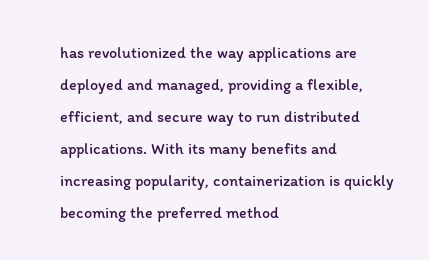has revolutionized the way applications are deployed and managed, providing a flexible, efficient, and secure way to run distributed applications. With its many benefits and increasing popularity, containerization is quickly becoming the preferred method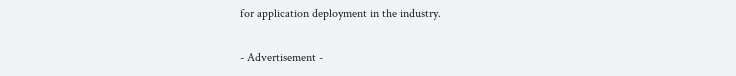for application deployment in the industry.

- Advertisement -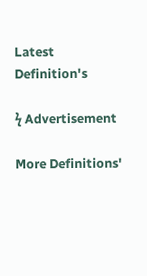Latest Definition's

ϟ Advertisement

More Definitions'